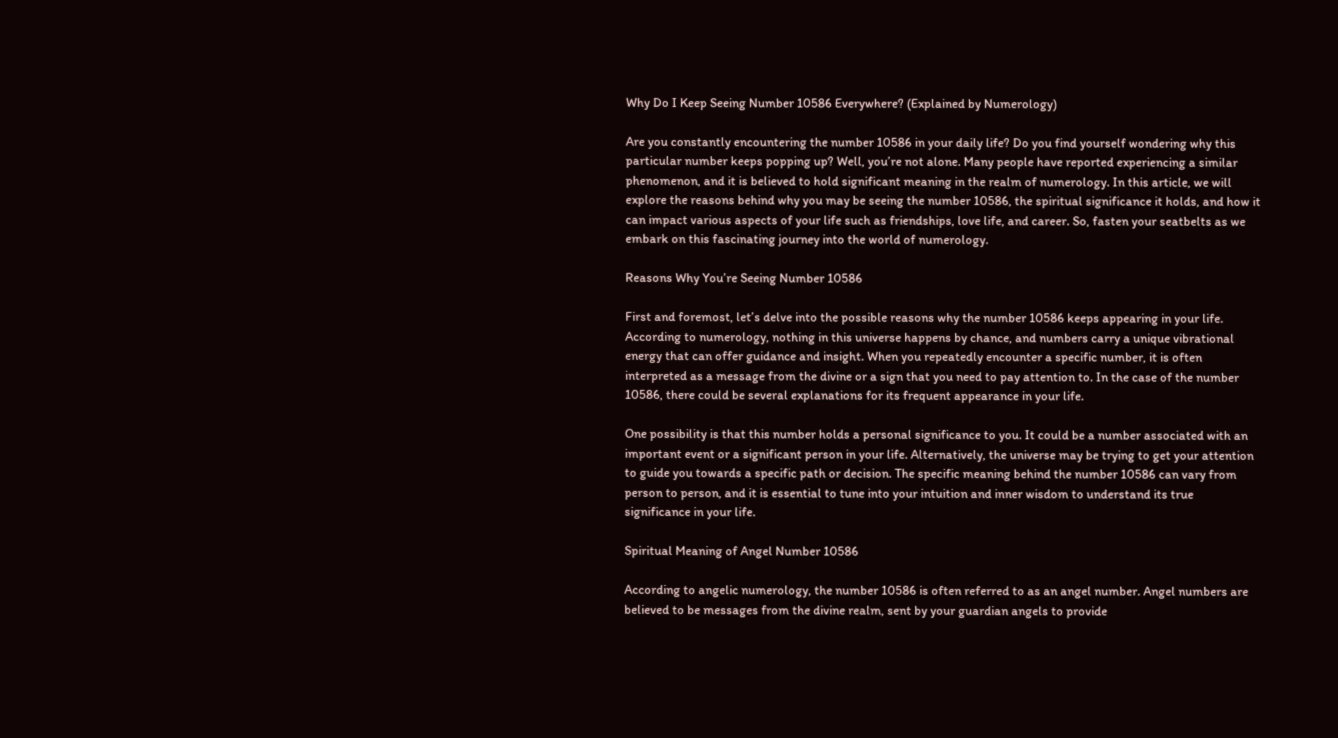Why Do I Keep Seeing Number 10586 Everywhere? (Explained by Numerology)

Are you constantly encountering the number 10586 in your daily life? Do you find yourself wondering why this particular number keeps popping up? Well, you’re not alone. Many people have reported experiencing a similar phenomenon, and it is believed to hold significant meaning in the realm of numerology. In this article, we will explore the reasons behind why you may be seeing the number 10586, the spiritual significance it holds, and how it can impact various aspects of your life such as friendships, love life, and career. So, fasten your seatbelts as we embark on this fascinating journey into the world of numerology.

Reasons Why You’re Seeing Number 10586

First and foremost, let’s delve into the possible reasons why the number 10586 keeps appearing in your life. According to numerology, nothing in this universe happens by chance, and numbers carry a unique vibrational energy that can offer guidance and insight. When you repeatedly encounter a specific number, it is often interpreted as a message from the divine or a sign that you need to pay attention to. In the case of the number 10586, there could be several explanations for its frequent appearance in your life.

One possibility is that this number holds a personal significance to you. It could be a number associated with an important event or a significant person in your life. Alternatively, the universe may be trying to get your attention to guide you towards a specific path or decision. The specific meaning behind the number 10586 can vary from person to person, and it is essential to tune into your intuition and inner wisdom to understand its true significance in your life.

Spiritual Meaning of Angel Number 10586

According to angelic numerology, the number 10586 is often referred to as an angel number. Angel numbers are believed to be messages from the divine realm, sent by your guardian angels to provide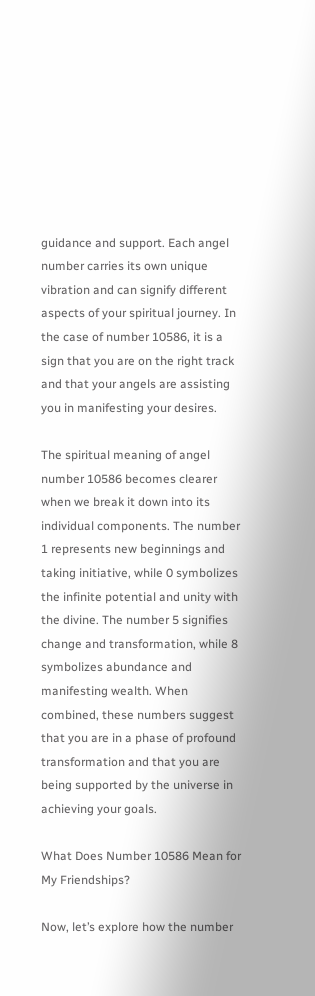guidance and support. Each angel number carries its own unique vibration and can signify different aspects of your spiritual journey. In the case of number 10586, it is a sign that you are on the right track and that your angels are assisting you in manifesting your desires.

The spiritual meaning of angel number 10586 becomes clearer when we break it down into its individual components. The number 1 represents new beginnings and taking initiative, while 0 symbolizes the infinite potential and unity with the divine. The number 5 signifies change and transformation, while 8 symbolizes abundance and manifesting wealth. When combined, these numbers suggest that you are in a phase of profound transformation and that you are being supported by the universe in achieving your goals.

What Does Number 10586 Mean for My Friendships?

Now, let’s explore how the number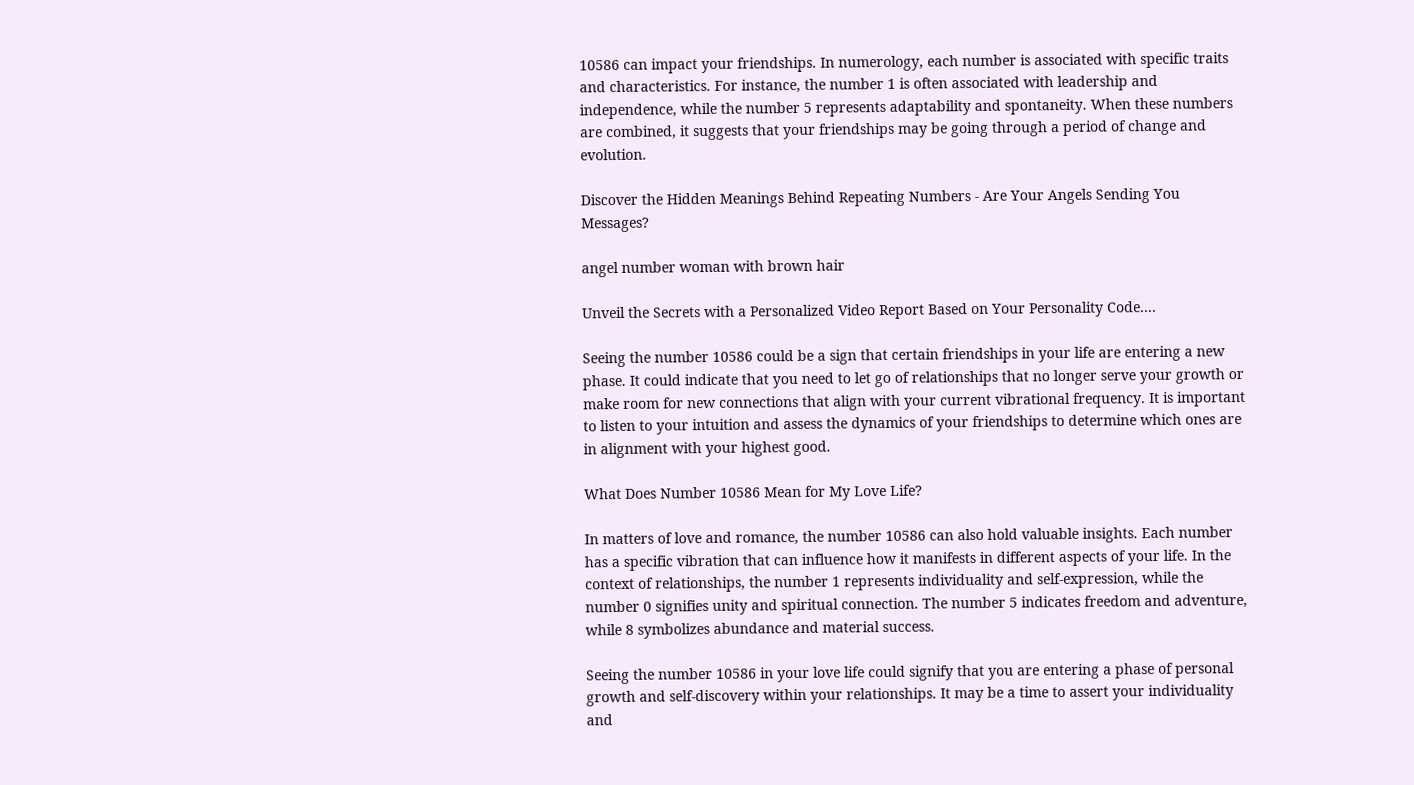10586 can impact your friendships. In numerology, each number is associated with specific traits and characteristics. For instance, the number 1 is often associated with leadership and independence, while the number 5 represents adaptability and spontaneity. When these numbers are combined, it suggests that your friendships may be going through a period of change and evolution.

Discover the Hidden Meanings Behind Repeating Numbers - Are Your Angels Sending You Messages?

angel number woman with brown hair

Unveil the Secrets with a Personalized Video Report Based on Your Personality Code....

Seeing the number 10586 could be a sign that certain friendships in your life are entering a new phase. It could indicate that you need to let go of relationships that no longer serve your growth or make room for new connections that align with your current vibrational frequency. It is important to listen to your intuition and assess the dynamics of your friendships to determine which ones are in alignment with your highest good.

What Does Number 10586 Mean for My Love Life?

In matters of love and romance, the number 10586 can also hold valuable insights. Each number has a specific vibration that can influence how it manifests in different aspects of your life. In the context of relationships, the number 1 represents individuality and self-expression, while the number 0 signifies unity and spiritual connection. The number 5 indicates freedom and adventure, while 8 symbolizes abundance and material success.

Seeing the number 10586 in your love life could signify that you are entering a phase of personal growth and self-discovery within your relationships. It may be a time to assert your individuality and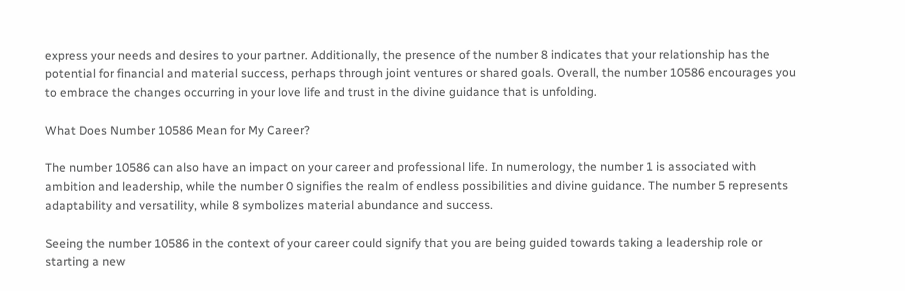express your needs and desires to your partner. Additionally, the presence of the number 8 indicates that your relationship has the potential for financial and material success, perhaps through joint ventures or shared goals. Overall, the number 10586 encourages you to embrace the changes occurring in your love life and trust in the divine guidance that is unfolding.

What Does Number 10586 Mean for My Career?

The number 10586 can also have an impact on your career and professional life. In numerology, the number 1 is associated with ambition and leadership, while the number 0 signifies the realm of endless possibilities and divine guidance. The number 5 represents adaptability and versatility, while 8 symbolizes material abundance and success.

Seeing the number 10586 in the context of your career could signify that you are being guided towards taking a leadership role or starting a new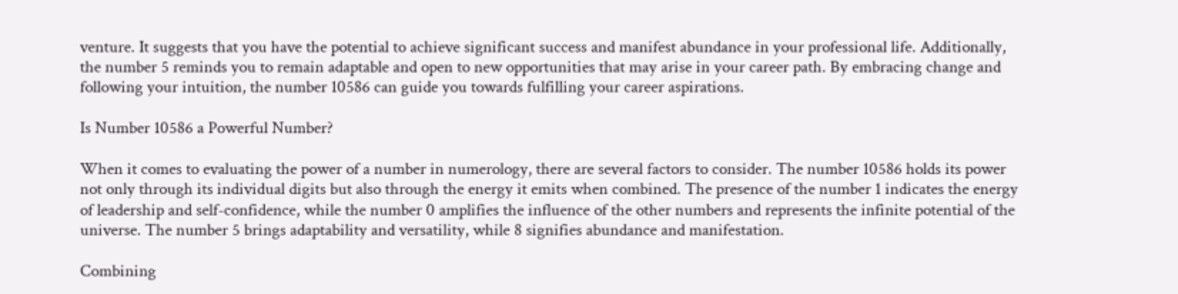venture. It suggests that you have the potential to achieve significant success and manifest abundance in your professional life. Additionally, the number 5 reminds you to remain adaptable and open to new opportunities that may arise in your career path. By embracing change and following your intuition, the number 10586 can guide you towards fulfilling your career aspirations.

Is Number 10586 a Powerful Number?

When it comes to evaluating the power of a number in numerology, there are several factors to consider. The number 10586 holds its power not only through its individual digits but also through the energy it emits when combined. The presence of the number 1 indicates the energy of leadership and self-confidence, while the number 0 amplifies the influence of the other numbers and represents the infinite potential of the universe. The number 5 brings adaptability and versatility, while 8 signifies abundance and manifestation.

Combining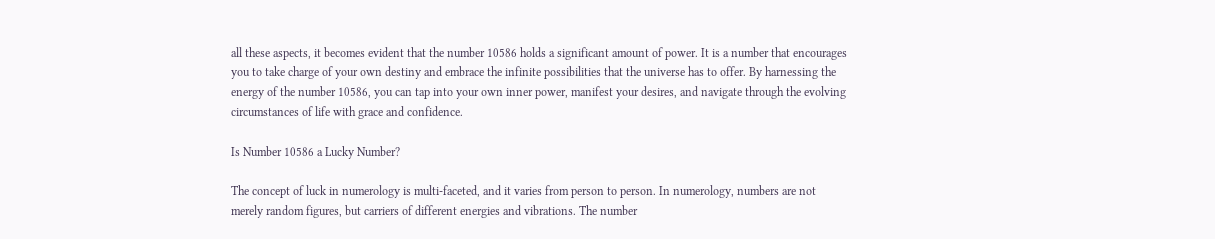all these aspects, it becomes evident that the number 10586 holds a significant amount of power. It is a number that encourages you to take charge of your own destiny and embrace the infinite possibilities that the universe has to offer. By harnessing the energy of the number 10586, you can tap into your own inner power, manifest your desires, and navigate through the evolving circumstances of life with grace and confidence.

Is Number 10586 a Lucky Number?

The concept of luck in numerology is multi-faceted, and it varies from person to person. In numerology, numbers are not merely random figures, but carriers of different energies and vibrations. The number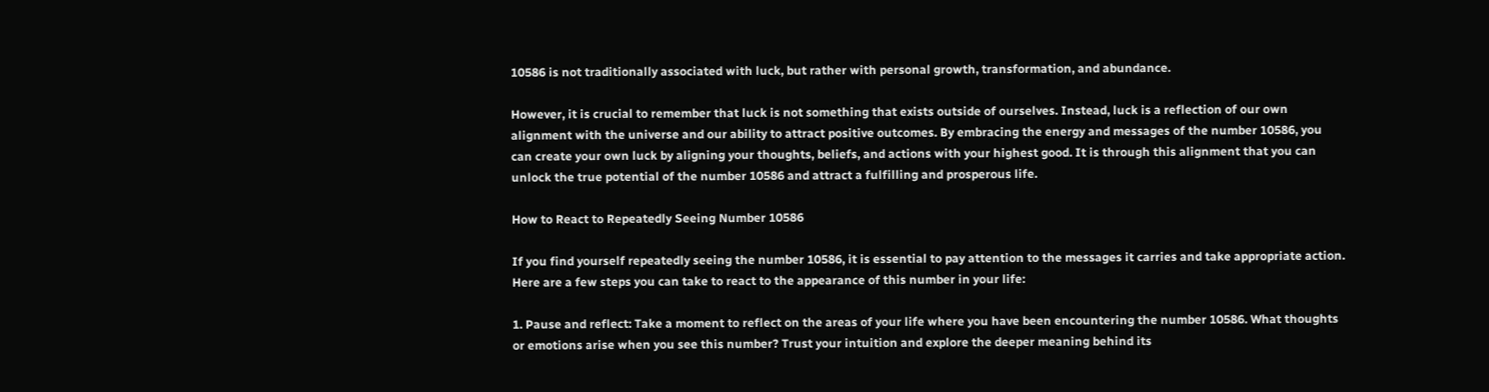10586 is not traditionally associated with luck, but rather with personal growth, transformation, and abundance.

However, it is crucial to remember that luck is not something that exists outside of ourselves. Instead, luck is a reflection of our own alignment with the universe and our ability to attract positive outcomes. By embracing the energy and messages of the number 10586, you can create your own luck by aligning your thoughts, beliefs, and actions with your highest good. It is through this alignment that you can unlock the true potential of the number 10586 and attract a fulfilling and prosperous life.

How to React to Repeatedly Seeing Number 10586

If you find yourself repeatedly seeing the number 10586, it is essential to pay attention to the messages it carries and take appropriate action. Here are a few steps you can take to react to the appearance of this number in your life:

1. Pause and reflect: Take a moment to reflect on the areas of your life where you have been encountering the number 10586. What thoughts or emotions arise when you see this number? Trust your intuition and explore the deeper meaning behind its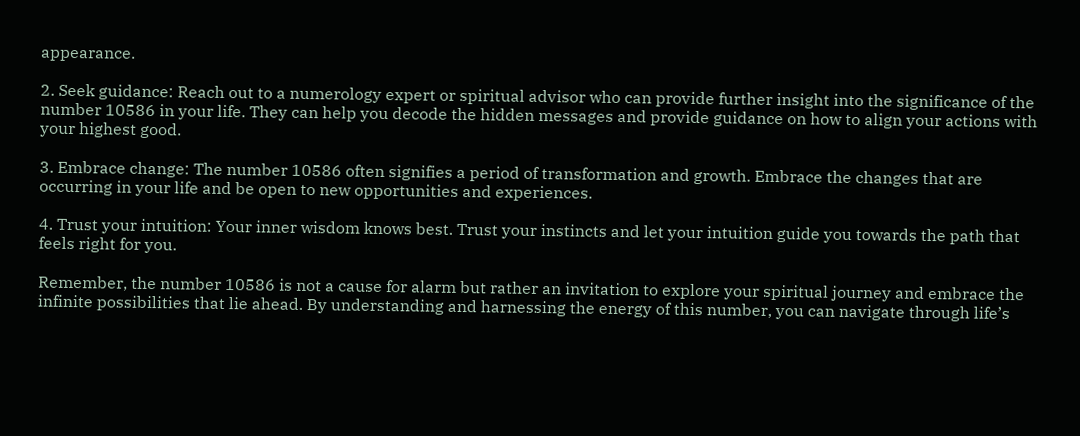appearance.

2. Seek guidance: Reach out to a numerology expert or spiritual advisor who can provide further insight into the significance of the number 10586 in your life. They can help you decode the hidden messages and provide guidance on how to align your actions with your highest good.

3. Embrace change: The number 10586 often signifies a period of transformation and growth. Embrace the changes that are occurring in your life and be open to new opportunities and experiences.

4. Trust your intuition: Your inner wisdom knows best. Trust your instincts and let your intuition guide you towards the path that feels right for you.

Remember, the number 10586 is not a cause for alarm but rather an invitation to explore your spiritual journey and embrace the infinite possibilities that lie ahead. By understanding and harnessing the energy of this number, you can navigate through life’s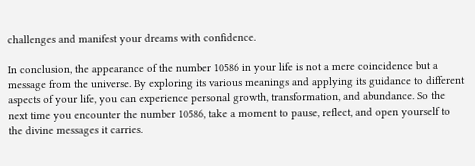challenges and manifest your dreams with confidence.

In conclusion, the appearance of the number 10586 in your life is not a mere coincidence but a message from the universe. By exploring its various meanings and applying its guidance to different aspects of your life, you can experience personal growth, transformation, and abundance. So the next time you encounter the number 10586, take a moment to pause, reflect, and open yourself to the divine messages it carries.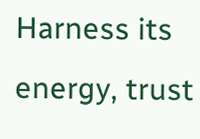Harness its energy, trust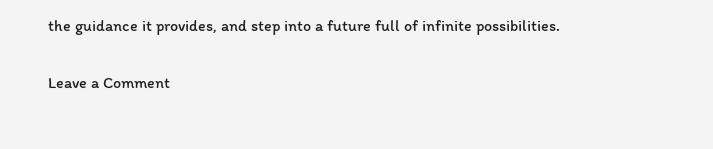the guidance it provides, and step into a future full of infinite possibilities.

Leave a Comment